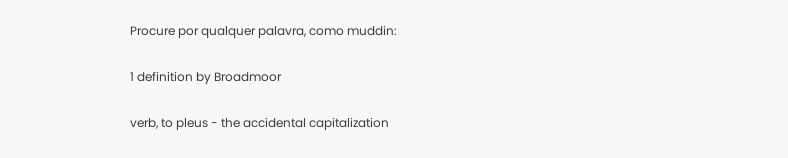Procure por qualquer palavra, como muddin:

1 definition by Broadmoor

verb, to pleus - the accidental capitalization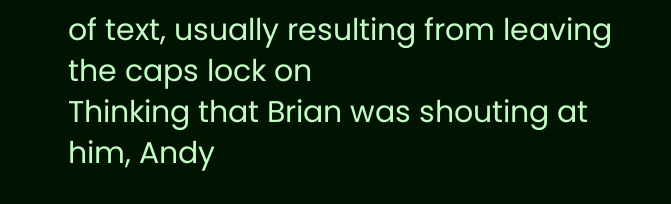of text, usually resulting from leaving the caps lock on
Thinking that Brian was shouting at him, Andy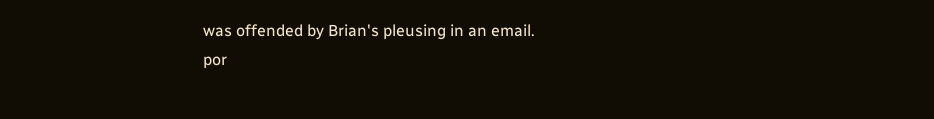was offended by Brian's pleusing in an email.
por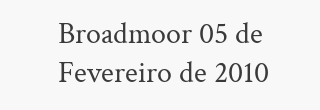Broadmoor 05 de Fevereiro de 2010